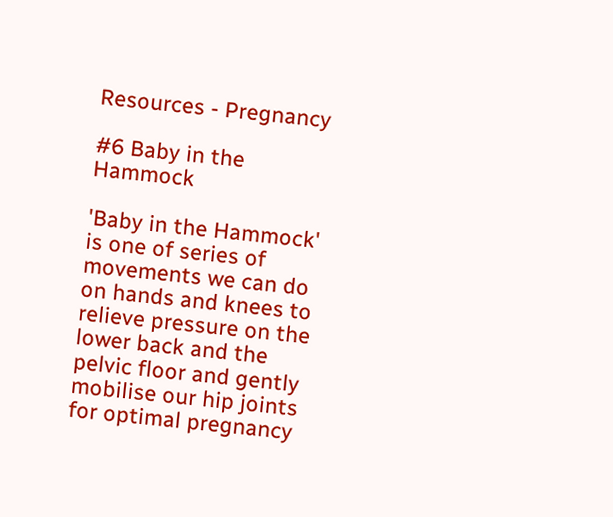Resources - Pregnancy

#6 Baby in the Hammock

'Baby in the Hammock' is one of series of movements we can do on hands and knees to relieve pressure on the lower back and the pelvic floor and gently mobilise our hip joints for optimal pregnancy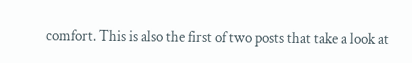comfort. This is also the first of two posts that take a look at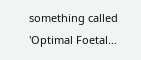something called 'Optimal Foetal…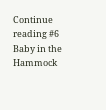Continue reading #6 Baby in the Hammock